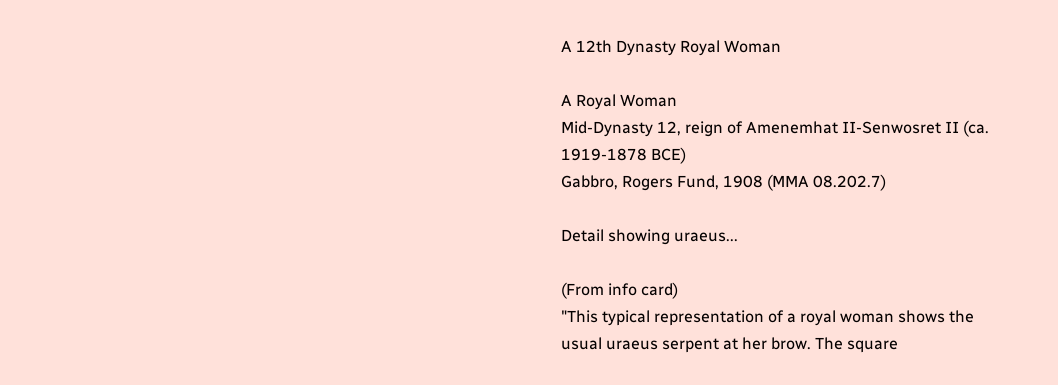A 12th Dynasty Royal Woman

A Royal Woman
Mid-Dynasty 12, reign of Amenemhat II-Senwosret II (ca. 1919-1878 BCE)
Gabbro, Rogers Fund, 1908 (MMA 08.202.7)

Detail showing uraeus...

(From info card)
"This typical representation of a royal woman shows the usual uraeus serpent at her brow. The square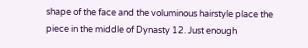shape of the face and the voluminous hairstyle place the piece in the middle of Dynasty 12. Just enough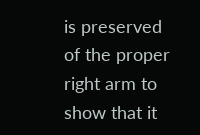is preserved of the proper right arm to show that it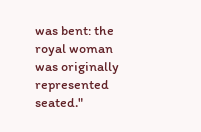was bent: the royal woman was originally represented seated."